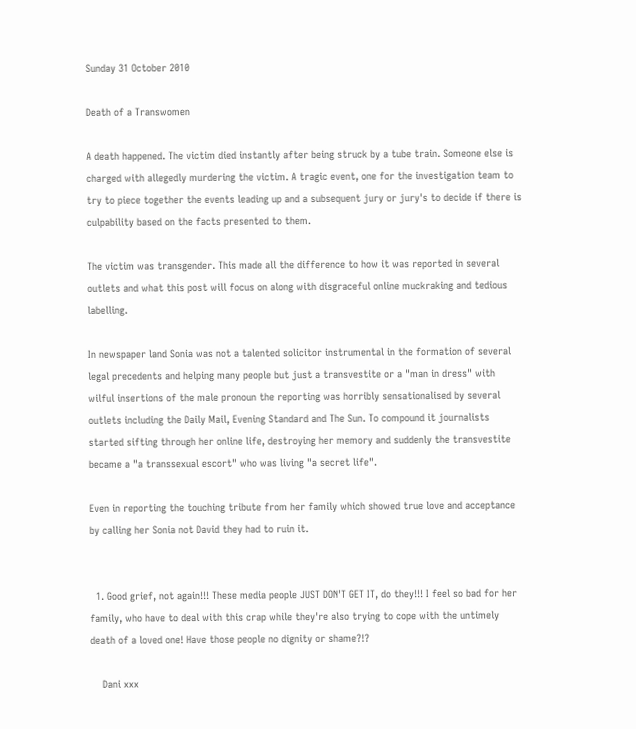Sunday 31 October 2010

Death of a Transwomen

A death happened. The victim died instantly after being struck by a tube train. Someone else is charged with allegedly murdering the victim. A tragic event, one for the investigation team to try to piece together the events leading up and a subsequent jury or jury's to decide if there is culpability based on the facts presented to them.

The victim was transgender. This made all the difference to how it was reported in several outlets and what this post will focus on along with disgraceful online muckraking and tedious labelling.

In newspaper land Sonia was not a talented solicitor instrumental in the formation of several legal precedents and helping many people but just a transvestite or a "man in dress" with wilful insertions of the male pronoun the reporting was horribly sensationalised by several outlets including the Daily Mail, Evening Standard and The Sun. To compound it journalists started sifting through her online life, destroying her memory and suddenly the transvestite became a "a transsexual escort" who was living "a secret life".

Even in reporting the touching tribute from her family which showed true love and acceptance by calling her Sonia not David they had to ruin it.


  1. Good grief, not again!!! These media people JUST DON'T GET IT, do they!!! I feel so bad for her family, who have to deal with this crap while they're also trying to cope with the untimely death of a loved one! Have those people no dignity or shame?!?

    Dani xxx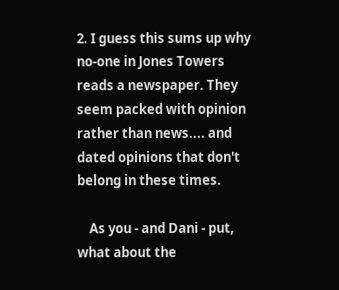2. I guess this sums up why no-one in Jones Towers reads a newspaper. They seem packed with opinion rather than news.... and dated opinions that don't belong in these times.

    As you - and Dani - put, what about the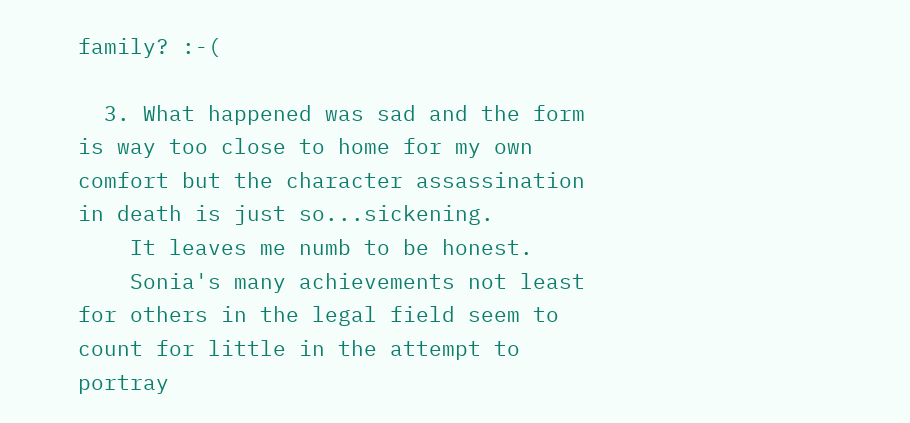family? :-(

  3. What happened was sad and the form is way too close to home for my own comfort but the character assassination in death is just so...sickening.
    It leaves me numb to be honest.
    Sonia's many achievements not least for others in the legal field seem to count for little in the attempt to portray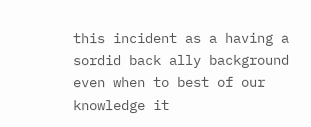this incident as a having a sordid back ally background even when to best of our knowledge it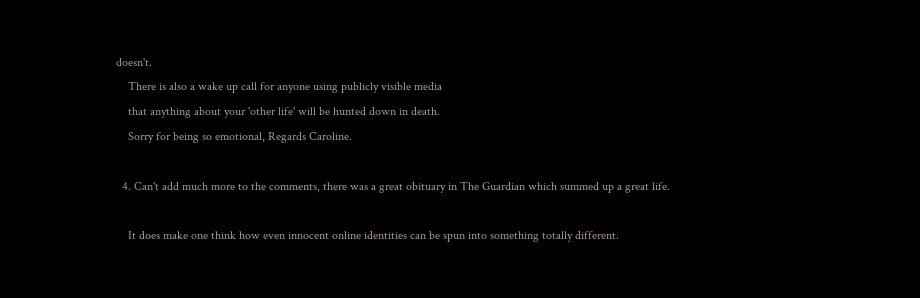doesn't.
    There is also a wake up call for anyone using publicly visible media
    that anything about your 'other life' will be hunted down in death.
    Sorry for being so emotional, Regards Caroline.

  4. Can't add much more to the comments, there was a great obituary in The Guardian which summed up a great life.

    It does make one think how even innocent online identities can be spun into something totally different.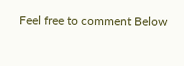Feel free to comment Below